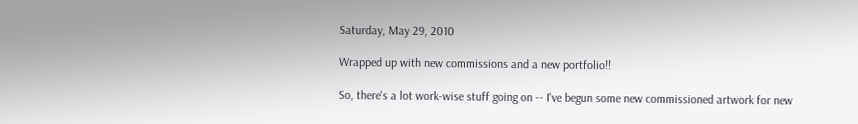Saturday, May 29, 2010

Wrapped up with new commissions and a new portfolio!!

So, there's a lot work-wise stuff going on -- I've begun some new commissioned artwork for new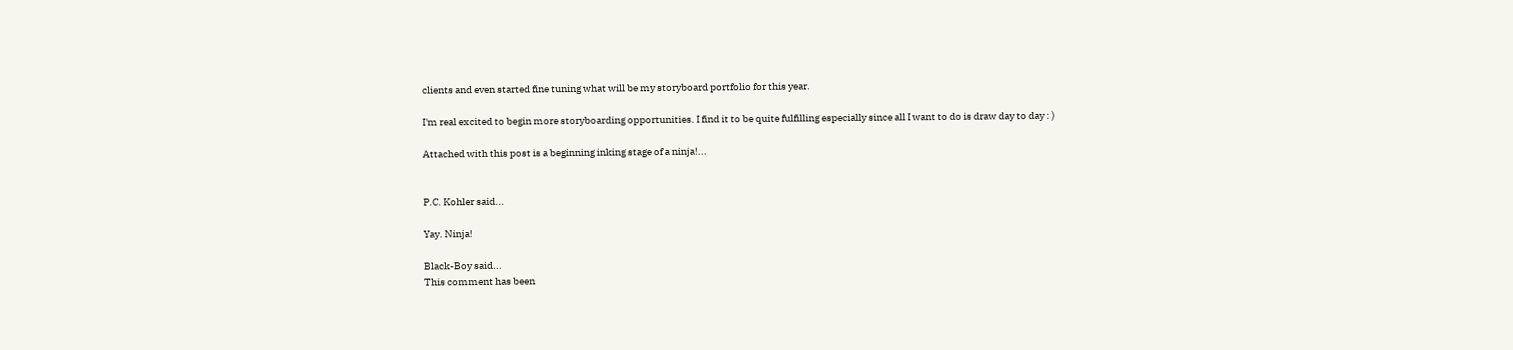clients and even started fine tuning what will be my storyboard portfolio for this year.

I'm real excited to begin more storyboarding opportunities. I find it to be quite fulfilling especially since all I want to do is draw day to day : )

Attached with this post is a beginning inking stage of a ninja!...


P.C. Kohler said...

Yay. Ninja!

Black-Boy said...
This comment has been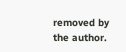removed by the author.